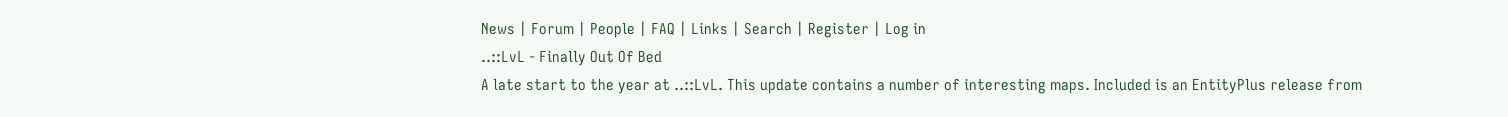News | Forum | People | FAQ | Links | Search | Register | Log in
..::LvL - Finally Out Of Bed
A late start to the year at ..::LvL. This update contains a number of interesting maps. Included is an EntityPlus release from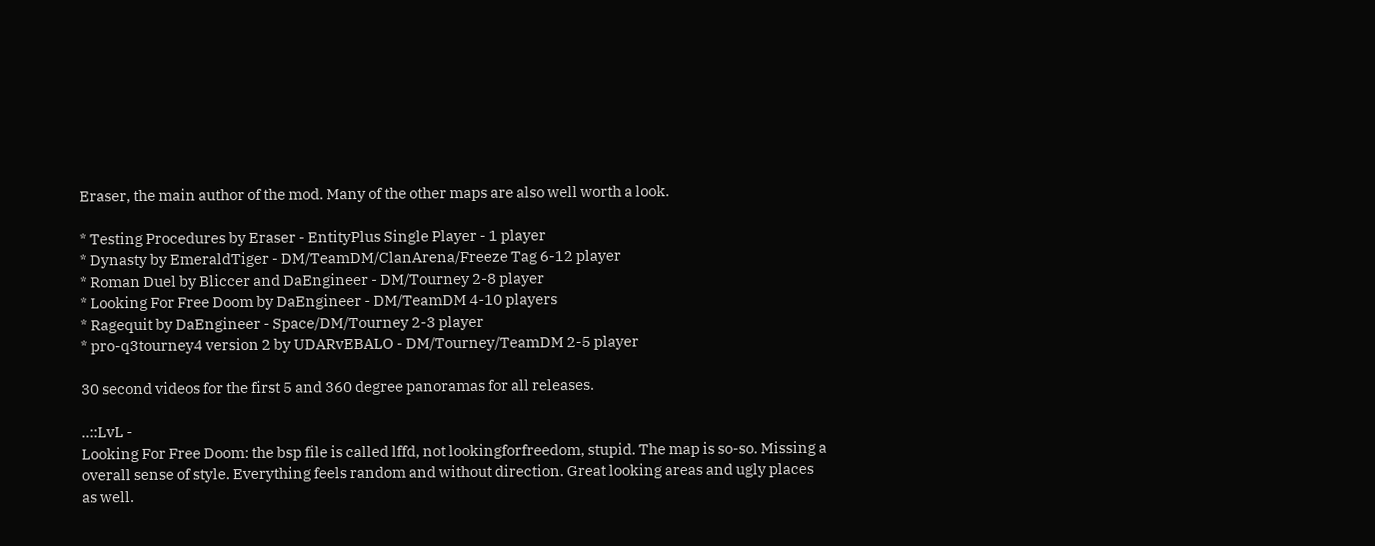Eraser, the main author of the mod. Many of the other maps are also well worth a look.

* Testing Procedures by Eraser - EntityPlus Single Player - 1 player
* Dynasty by EmeraldTiger - DM/TeamDM/ClanArena/Freeze Tag 6-12 player
* Roman Duel by Bliccer and DaEngineer - DM/Tourney 2-8 player
* Looking For Free Doom by DaEngineer - DM/TeamDM 4-10 players
* Ragequit by DaEngineer - Space/DM/Tourney 2-3 player
* pro-q3tourney4 version 2 by UDARvEBALO - DM/Tourney/TeamDM 2-5 player

30 second videos for the first 5 and 360 degree panoramas for all releases.

..::LvL -
Looking For Free Doom: the bsp file is called lffd, not lookingforfreedom, stupid. The map is so-so. Missing a overall sense of style. Everything feels random and without direction. Great looking areas and ugly places as well.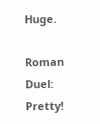Huge.

Roman Duel: Pretty!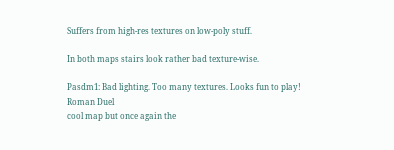Suffers from high-res textures on low-poly stuff.

In both maps stairs look rather bad texture-wise.

Pasdm1: Bad lighting. Too many textures. Looks fun to play!
Roman Duel
cool map but once again the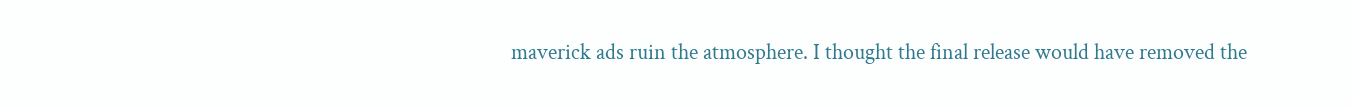maverick ads ruin the atmosphere. I thought the final release would have removed the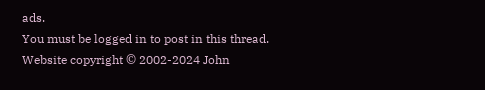ads.
You must be logged in to post in this thread.
Website copyright © 2002-2024 John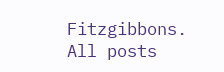Fitzgibbons. All posts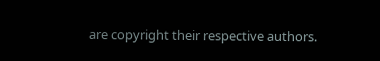are copyright their respective authors.